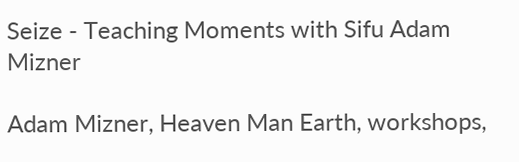Seize - Teaching Moments with Sifu Adam Mizner

Adam Mizner, Heaven Man Earth, workshops,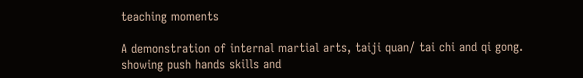teaching moments

A demonstration of internal martial arts, taiji quan/ tai chi and qi gong. showing push hands skills and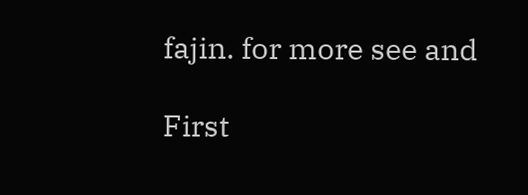fajin. for more see and

First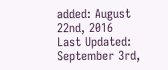added: August 22nd, 2016
Last Updated: September 3rd,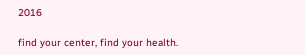2016

find your center, find your health.